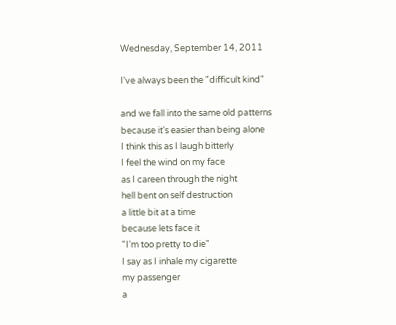Wednesday, September 14, 2011

I've always been the "difficult kind"

and we fall into the same old patterns
because it's easier than being alone
I think this as I laugh bitterly
I feel the wind on my face
as I careen through the night
hell bent on self destruction
a little bit at a time
because lets face it
"I'm too pretty to die"
I say as I inhale my cigarette
my passenger
a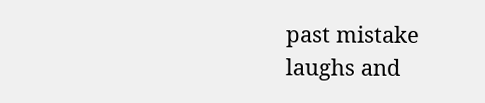past mistake
laughs and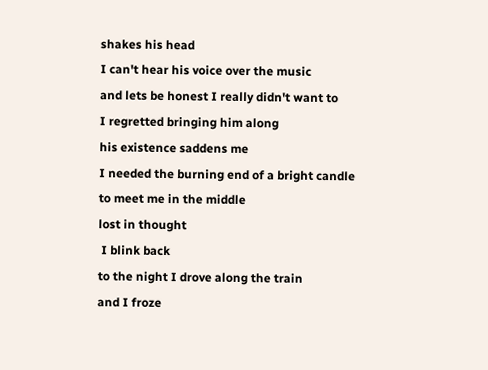shakes his head
I can't hear his voice over the music
and lets be honest I really didn't want to
I regretted bringing him along
his existence saddens me
I needed the burning end of a bright candle
to meet me in the middle
lost in thought
 I blink back
to the night I drove along the train
and I froze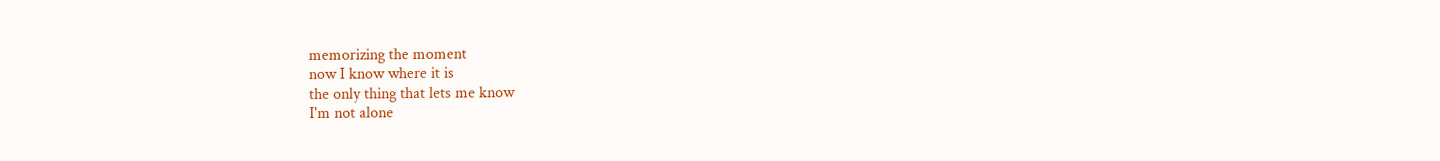memorizing the moment
now I know where it is
the only thing that lets me know
I'm not alone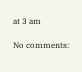at 3 am

No comments: